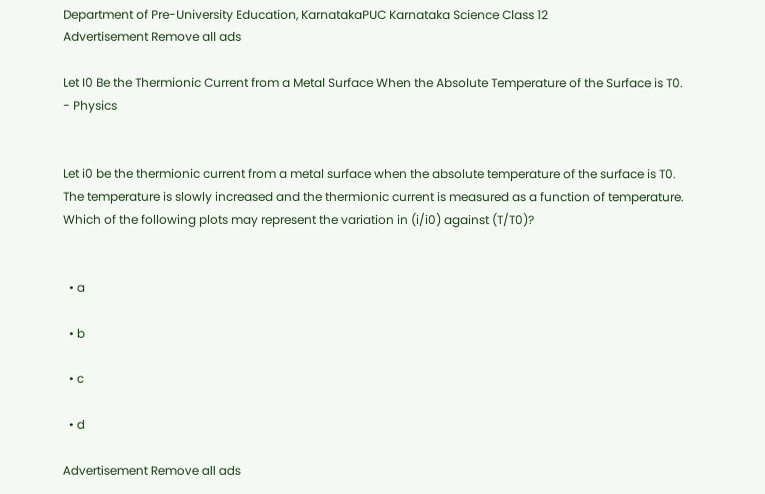Department of Pre-University Education, KarnatakaPUC Karnataka Science Class 12
Advertisement Remove all ads

Let I0 Be the Thermionic Current from a Metal Surface When the Absolute Temperature of the Surface is T0. - Physics


Let i0 be the thermionic current from a metal surface when the absolute temperature of the surface is T0. The temperature is slowly increased and the thermionic current is measured as a function of temperature. Which of the following plots may represent the variation in (i/i0) against (T/T0)?


  • a

  • b

  • c

  • d

Advertisement Remove all ads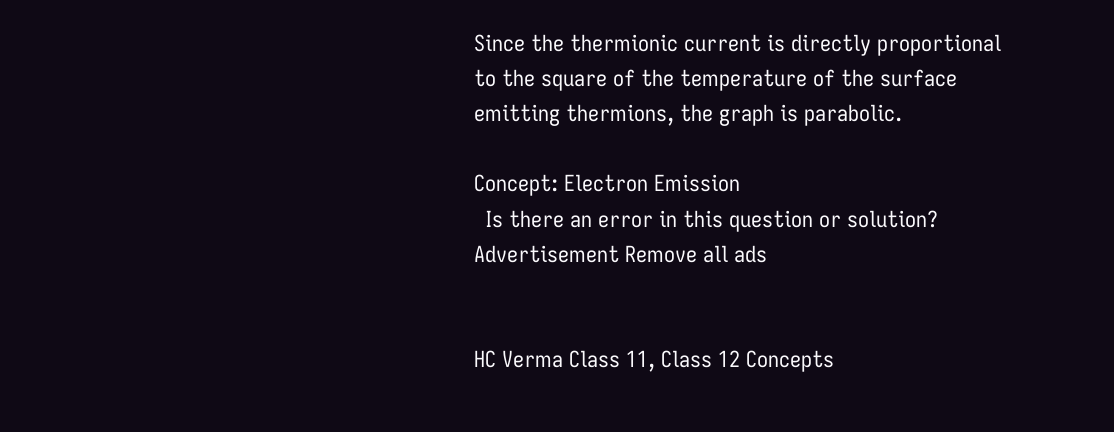Since the thermionic current is directly proportional to the square of the temperature of the surface emitting thermions, the graph is parabolic.

Concept: Electron Emission
  Is there an error in this question or solution?
Advertisement Remove all ads


HC Verma Class 11, Class 12 Concepts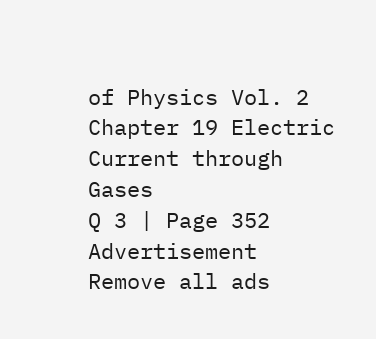of Physics Vol. 2
Chapter 19 Electric Current through Gases
Q 3 | Page 352
Advertisement Remove all ads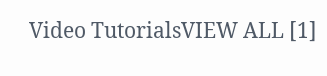Video TutorialsVIEW ALL [1]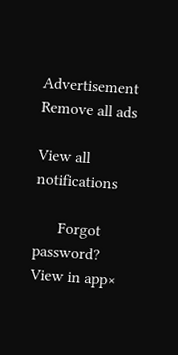Advertisement Remove all ads

View all notifications

      Forgot password?
View in app×